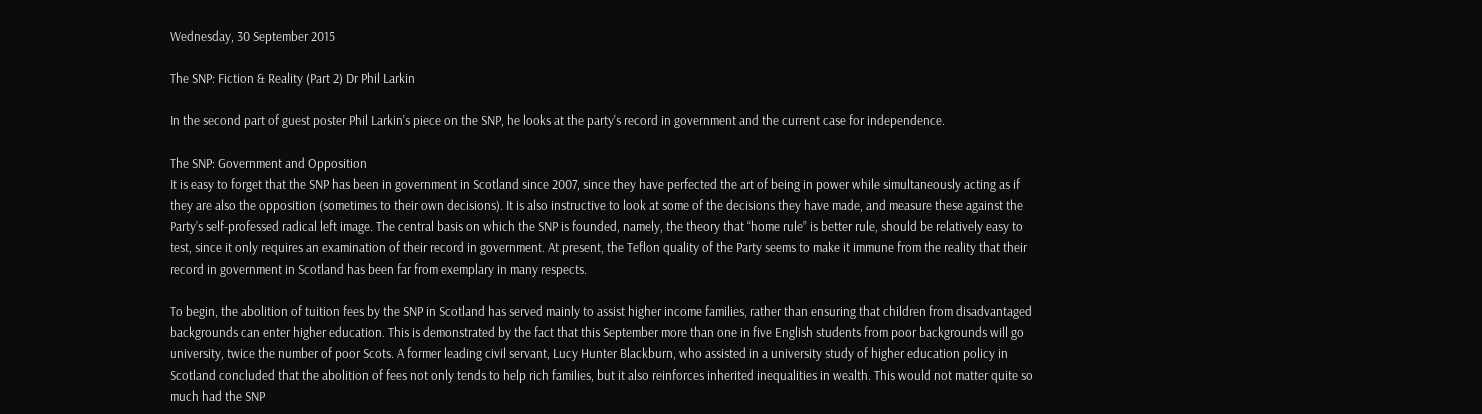Wednesday, 30 September 2015

The SNP: Fiction & Reality (Part 2) Dr Phil Larkin

In the second part of guest poster Phil Larkin's piece on the SNP, he looks at the party's record in government and the current case for independence.

The SNP: Government and Opposition
It is easy to forget that the SNP has been in government in Scotland since 2007, since they have perfected the art of being in power while simultaneously acting as if they are also the opposition (sometimes to their own decisions). It is also instructive to look at some of the decisions they have made, and measure these against the Party’s self-professed radical left image. The central basis on which the SNP is founded, namely, the theory that “home rule” is better rule, should be relatively easy to test, since it only requires an examination of their record in government. At present, the Teflon quality of the Party seems to make it immune from the reality that their record in government in Scotland has been far from exemplary in many respects.

To begin, the abolition of tuition fees by the SNP in Scotland has served mainly to assist higher income families, rather than ensuring that children from disadvantaged backgrounds can enter higher education. This is demonstrated by the fact that this September more than one in five English students from poor backgrounds will go university, twice the number of poor Scots. A former leading civil servant, Lucy Hunter Blackburn, who assisted in a university study of higher education policy in Scotland concluded that the abolition of fees not only tends to help rich families, but it also reinforces inherited inequalities in wealth. This would not matter quite so much had the SNP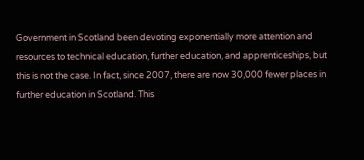Government in Scotland been devoting exponentially more attention and resources to technical education, further education, and apprenticeships, but this is not the case. In fact, since 2007, there are now 30,000 fewer places in further education in Scotland. This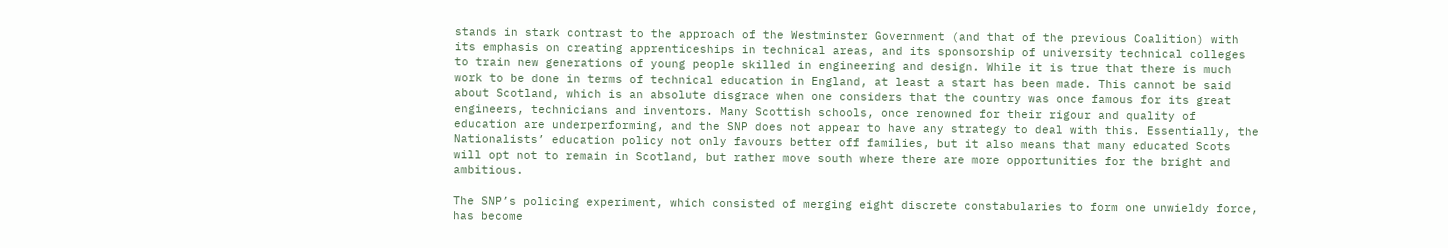stands in stark contrast to the approach of the Westminster Government (and that of the previous Coalition) with its emphasis on creating apprenticeships in technical areas, and its sponsorship of university technical colleges to train new generations of young people skilled in engineering and design. While it is true that there is much work to be done in terms of technical education in England, at least a start has been made. This cannot be said about Scotland, which is an absolute disgrace when one considers that the country was once famous for its great engineers, technicians and inventors. Many Scottish schools, once renowned for their rigour and quality of education are underperforming, and the SNP does not appear to have any strategy to deal with this. Essentially, the Nationalists’ education policy not only favours better off families, but it also means that many educated Scots will opt not to remain in Scotland, but rather move south where there are more opportunities for the bright and ambitious.

The SNP’s policing experiment, which consisted of merging eight discrete constabularies to form one unwieldy force, has become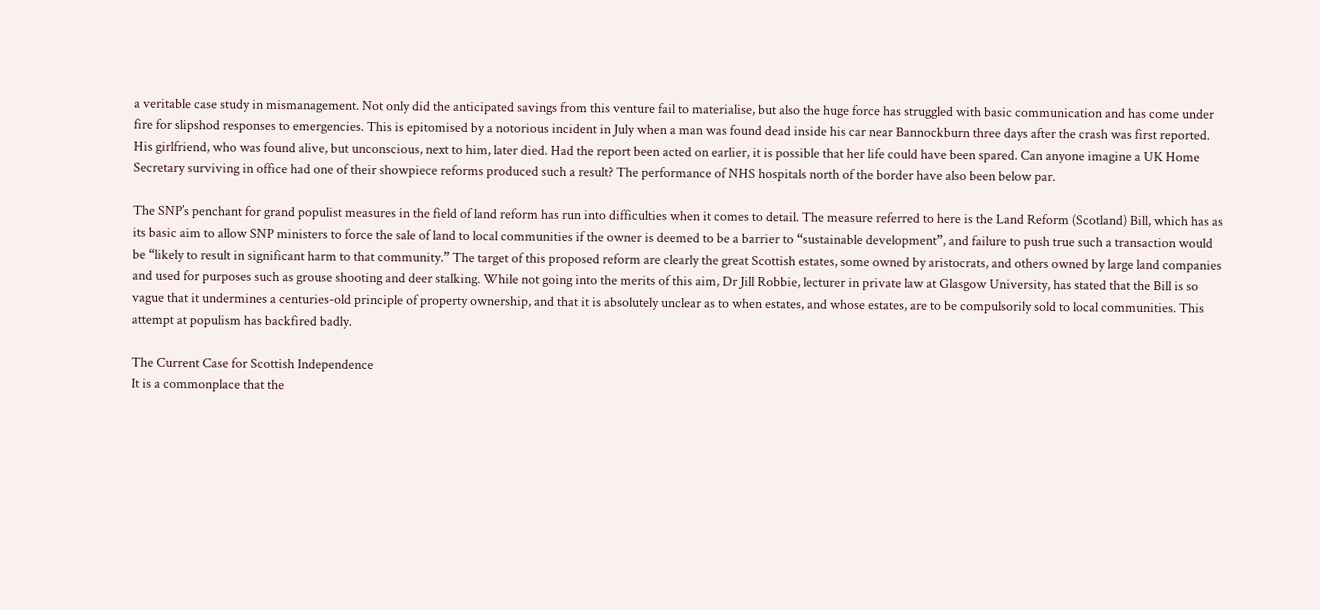a veritable case study in mismanagement. Not only did the anticipated savings from this venture fail to materialise, but also the huge force has struggled with basic communication and has come under fire for slipshod responses to emergencies. This is epitomised by a notorious incident in July when a man was found dead inside his car near Bannockburn three days after the crash was first reported. His girlfriend, who was found alive, but unconscious, next to him, later died. Had the report been acted on earlier, it is possible that her life could have been spared. Can anyone imagine a UK Home Secretary surviving in office had one of their showpiece reforms produced such a result? The performance of NHS hospitals north of the border have also been below par.

The SNP’s penchant for grand populist measures in the field of land reform has run into difficulties when it comes to detail. The measure referred to here is the Land Reform (Scotland) Bill, which has as its basic aim to allow SNP ministers to force the sale of land to local communities if the owner is deemed to be a barrier to “sustainable development”, and failure to push true such a transaction would be “likely to result in significant harm to that community.” The target of this proposed reform are clearly the great Scottish estates, some owned by aristocrats, and others owned by large land companies and used for purposes such as grouse shooting and deer stalking. While not going into the merits of this aim, Dr Jill Robbie, lecturer in private law at Glasgow University, has stated that the Bill is so vague that it undermines a centuries-old principle of property ownership, and that it is absolutely unclear as to when estates, and whose estates, are to be compulsorily sold to local communities. This attempt at populism has backfired badly.

The Current Case for Scottish Independence
It is a commonplace that the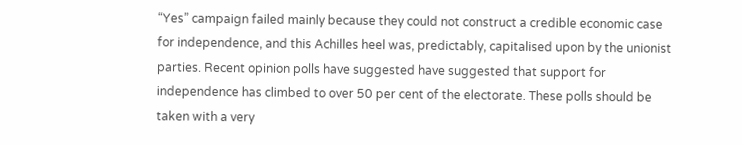“Yes” campaign failed mainly because they could not construct a credible economic case for independence, and this Achilles heel was, predictably, capitalised upon by the unionist parties. Recent opinion polls have suggested have suggested that support for independence has climbed to over 50 per cent of the electorate. These polls should be taken with a very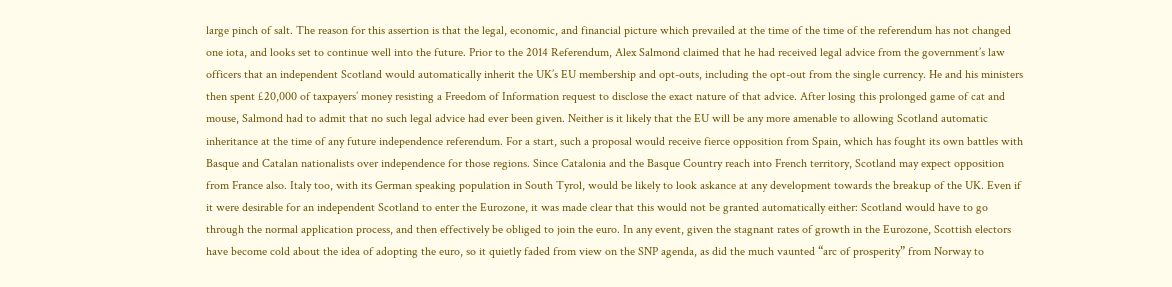large pinch of salt. The reason for this assertion is that the legal, economic, and financial picture which prevailed at the time of the time of the referendum has not changed one iota, and looks set to continue well into the future. Prior to the 2014 Referendum, Alex Salmond claimed that he had received legal advice from the government’s law officers that an independent Scotland would automatically inherit the UK’s EU membership and opt-outs, including the opt-out from the single currency. He and his ministers then spent £20,000 of taxpayers’ money resisting a Freedom of Information request to disclose the exact nature of that advice. After losing this prolonged game of cat and mouse, Salmond had to admit that no such legal advice had ever been given. Neither is it likely that the EU will be any more amenable to allowing Scotland automatic inheritance at the time of any future independence referendum. For a start, such a proposal would receive fierce opposition from Spain, which has fought its own battles with Basque and Catalan nationalists over independence for those regions. Since Catalonia and the Basque Country reach into French territory, Scotland may expect opposition from France also. Italy too, with its German speaking population in South Tyrol, would be likely to look askance at any development towards the breakup of the UK. Even if it were desirable for an independent Scotland to enter the Eurozone, it was made clear that this would not be granted automatically either: Scotland would have to go through the normal application process, and then effectively be obliged to join the euro. In any event, given the stagnant rates of growth in the Eurozone, Scottish electors have become cold about the idea of adopting the euro, so it quietly faded from view on the SNP agenda, as did the much vaunted “arc of prosperity” from Norway to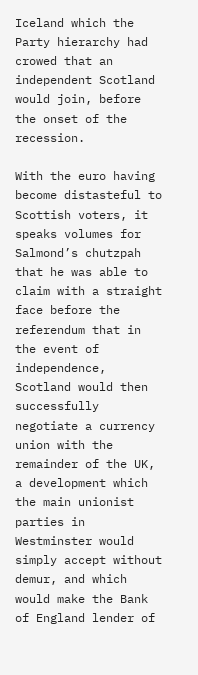Iceland which the Party hierarchy had crowed that an independent Scotland would join, before the onset of the recession.

With the euro having become distasteful to Scottish voters, it speaks volumes for Salmond’s chutzpah that he was able to claim with a straight face before the referendum that in the event of independence, Scotland would then successfully negotiate a currency union with the remainder of the UK, a development which the main unionist parties in Westminster would simply accept without demur, and which would make the Bank of England lender of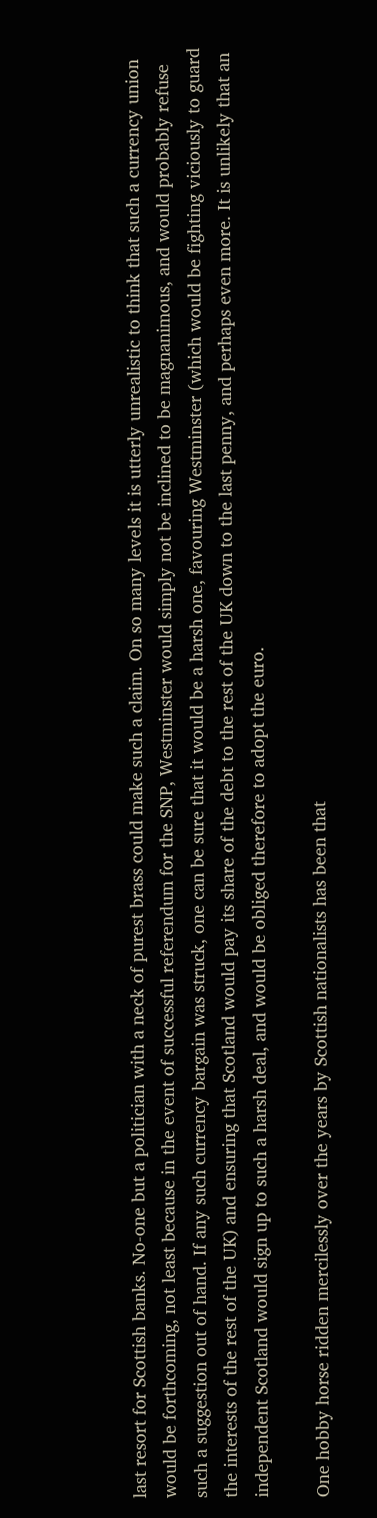last resort for Scottish banks. No-one but a politician with a neck of purest brass could make such a claim. On so many levels it is utterly unrealistic to think that such a currency union would be forthcoming, not least because in the event of successful referendum for the SNP, Westminster would simply not be inclined to be magnanimous, and would probably refuse such a suggestion out of hand. If any such currency bargain was struck, one can be sure that it would be a harsh one, favouring Westminster (which would be fighting viciously to guard the interests of the rest of the UK) and ensuring that Scotland would pay its share of the debt to the rest of the UK down to the last penny, and perhaps even more. It is unlikely that an independent Scotland would sign up to such a harsh deal, and would be obliged therefore to adopt the euro.

One hobby horse ridden mercilessly over the years by Scottish nationalists has been that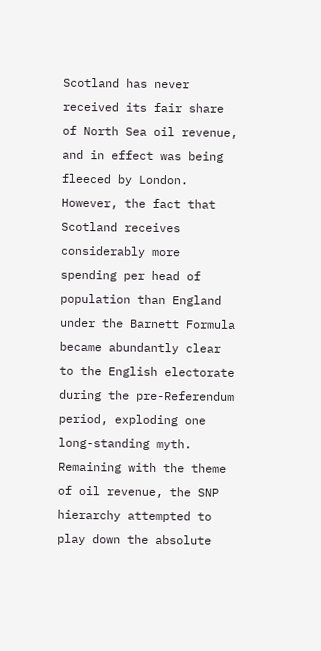Scotland has never received its fair share of North Sea oil revenue, and in effect was being fleeced by London. However, the fact that Scotland receives considerably more spending per head of population than England under the Barnett Formula became abundantly clear to the English electorate during the pre-Referendum period, exploding one long-standing myth. Remaining with the theme of oil revenue, the SNP hierarchy attempted to play down the absolute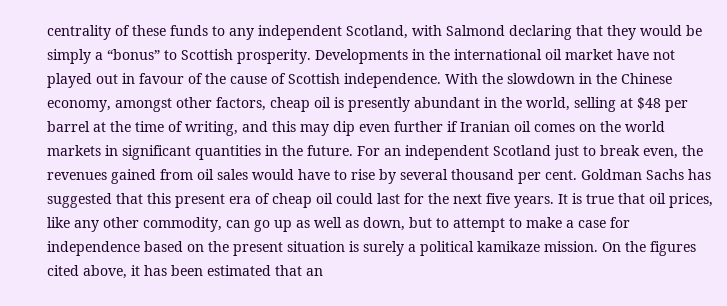centrality of these funds to any independent Scotland, with Salmond declaring that they would be simply a “bonus” to Scottish prosperity. Developments in the international oil market have not played out in favour of the cause of Scottish independence. With the slowdown in the Chinese economy, amongst other factors, cheap oil is presently abundant in the world, selling at $48 per barrel at the time of writing, and this may dip even further if Iranian oil comes on the world markets in significant quantities in the future. For an independent Scotland just to break even, the revenues gained from oil sales would have to rise by several thousand per cent. Goldman Sachs has suggested that this present era of cheap oil could last for the next five years. It is true that oil prices, like any other commodity, can go up as well as down, but to attempt to make a case for independence based on the present situation is surely a political kamikaze mission. On the figures cited above, it has been estimated that an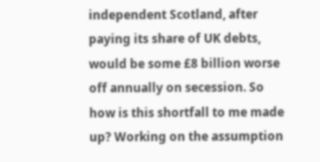independent Scotland, after paying its share of UK debts, would be some £8 billion worse off annually on secession. So how is this shortfall to me made up? Working on the assumption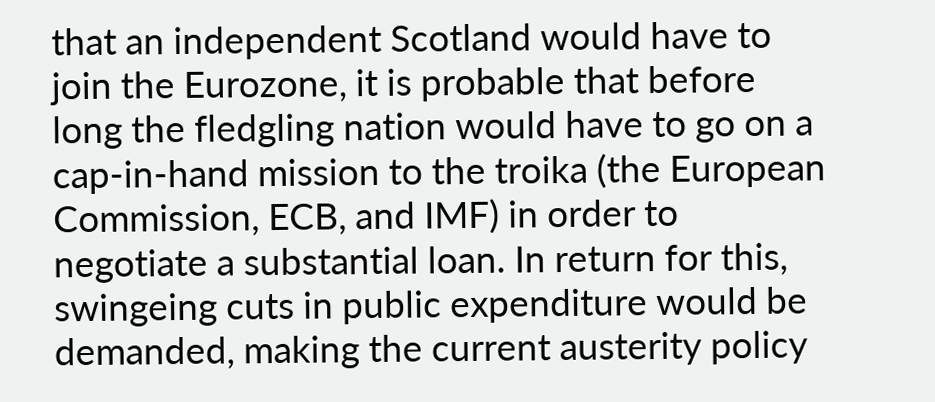that an independent Scotland would have to join the Eurozone, it is probable that before long the fledgling nation would have to go on a cap-in-hand mission to the troika (the European Commission, ECB, and IMF) in order to negotiate a substantial loan. In return for this, swingeing cuts in public expenditure would be demanded, making the current austerity policy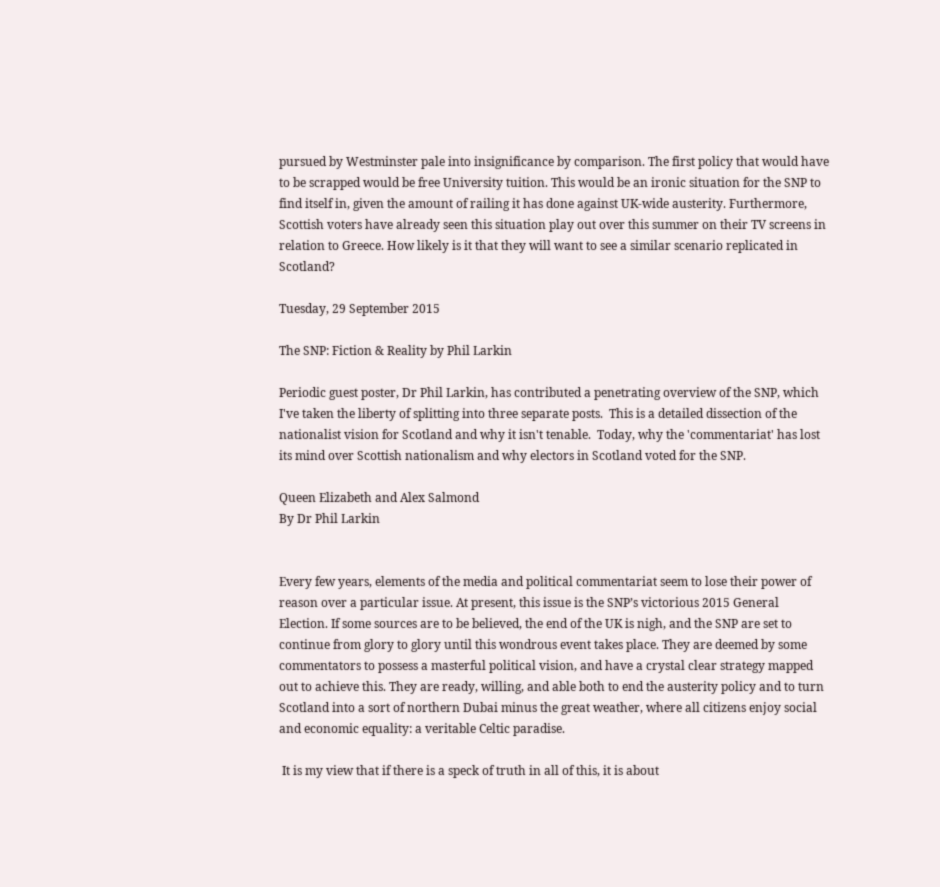pursued by Westminster pale into insignificance by comparison. The first policy that would have to be scrapped would be free University tuition. This would be an ironic situation for the SNP to find itself in, given the amount of railing it has done against UK-wide austerity. Furthermore, Scottish voters have already seen this situation play out over this summer on their TV screens in relation to Greece. How likely is it that they will want to see a similar scenario replicated in Scotland?

Tuesday, 29 September 2015

The SNP: Fiction & Reality by Phil Larkin

Periodic guest poster, Dr Phil Larkin, has contributed a penetrating overview of the SNP, which I've taken the liberty of splitting into three separate posts.  This is a detailed dissection of the nationalist vision for Scotland and why it isn't tenable.  Today, why the 'commentariat' has lost its mind over Scottish nationalism and why electors in Scotland voted for the SNP.

Queen Elizabeth and Alex Salmond
By Dr Phil Larkin


Every few years, elements of the media and political commentariat seem to lose their power of reason over a particular issue. At present, this issue is the SNP’s victorious 2015 General Election. If some sources are to be believed, the end of the UK is nigh, and the SNP are set to continue from glory to glory until this wondrous event takes place. They are deemed by some commentators to possess a masterful political vision, and have a crystal clear strategy mapped out to achieve this. They are ready, willing, and able both to end the austerity policy and to turn Scotland into a sort of northern Dubai minus the great weather, where all citizens enjoy social and economic equality: a veritable Celtic paradise.

 It is my view that if there is a speck of truth in all of this, it is about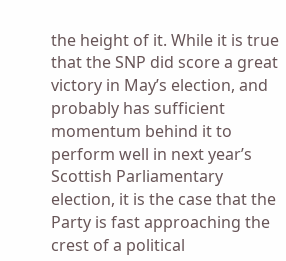the height of it. While it is true that the SNP did score a great victory in May’s election, and probably has sufficient momentum behind it to perform well in next year’s Scottish Parliamentary election, it is the case that the Party is fast approaching the crest of a political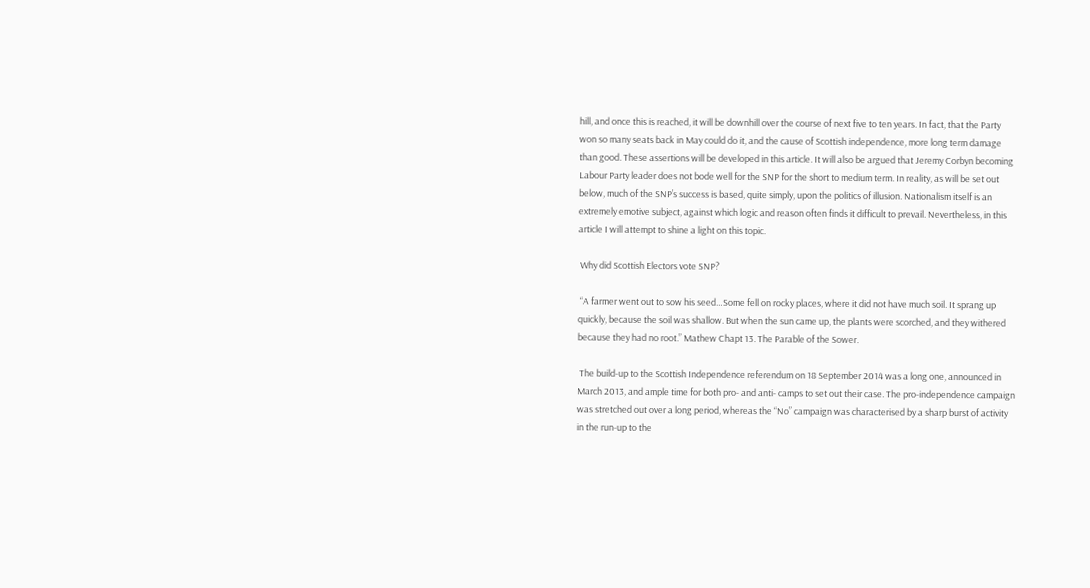hill, and once this is reached, it will be downhill over the course of next five to ten years. In fact, that the Party won so many seats back in May could do it, and the cause of Scottish independence, more long term damage than good. These assertions will be developed in this article. It will also be argued that Jeremy Corbyn becoming Labour Party leader does not bode well for the SNP for the short to medium term. In reality, as will be set out below, much of the SNP’s success is based, quite simply, upon the politics of illusion. Nationalism itself is an extremely emotive subject, against which logic and reason often finds it difficult to prevail. Nevertheless, in this article I will attempt to shine a light on this topic.

 Why did Scottish Electors vote SNP?

 “A farmer went out to sow his seed…Some fell on rocky places, where it did not have much soil. It sprang up quickly, because the soil was shallow. But when the sun came up, the plants were scorched, and they withered because they had no root.” Mathew Chapt 13. The Parable of the Sower.

 The build-up to the Scottish Independence referendum on 18 September 2014 was a long one, announced in March 2013, and ample time for both pro- and anti- camps to set out their case. The pro-independence campaign was stretched out over a long period, whereas the “No” campaign was characterised by a sharp burst of activity in the run-up to the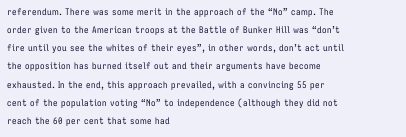referendum. There was some merit in the approach of the “No” camp. The order given to the American troops at the Battle of Bunker Hill was “don’t fire until you see the whites of their eyes”, in other words, don’t act until the opposition has burned itself out and their arguments have become exhausted. In the end, this approach prevailed, with a convincing 55 per cent of the population voting “No” to independence (although they did not reach the 60 per cent that some had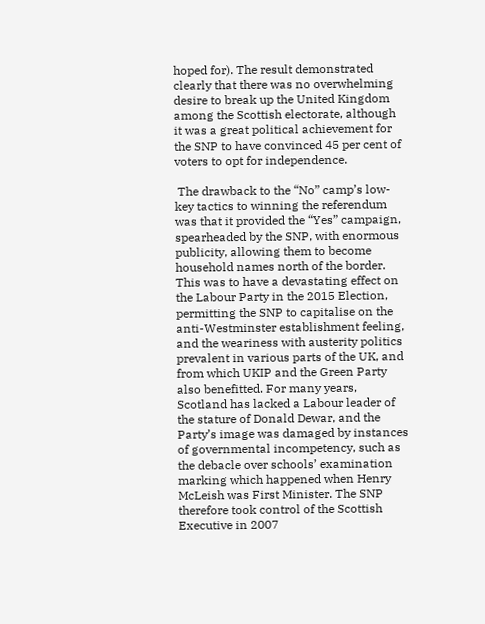hoped for). The result demonstrated clearly that there was no overwhelming desire to break up the United Kingdom among the Scottish electorate, although it was a great political achievement for the SNP to have convinced 45 per cent of voters to opt for independence.

 The drawback to the “No” camp’s low-key tactics to winning the referendum was that it provided the “Yes” campaign, spearheaded by the SNP, with enormous publicity, allowing them to become household names north of the border. This was to have a devastating effect on the Labour Party in the 2015 Election, permitting the SNP to capitalise on the anti-Westminster establishment feeling, and the weariness with austerity politics prevalent in various parts of the UK, and from which UKIP and the Green Party also benefitted. For many years, Scotland has lacked a Labour leader of the stature of Donald Dewar, and the Party’s image was damaged by instances of governmental incompetency, such as the debacle over schools’ examination marking which happened when Henry McLeish was First Minister. The SNP therefore took control of the Scottish Executive in 2007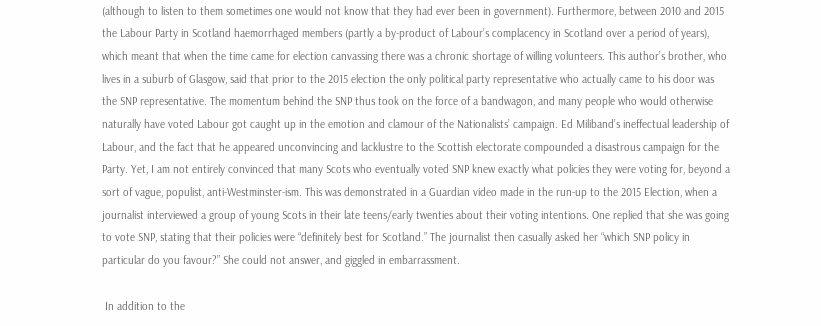(although to listen to them sometimes one would not know that they had ever been in government). Furthermore, between 2010 and 2015 the Labour Party in Scotland haemorrhaged members (partly a by-product of Labour’s complacency in Scotland over a period of years), which meant that when the time came for election canvassing there was a chronic shortage of willing volunteers. This author’s brother, who lives in a suburb of Glasgow, said that prior to the 2015 election the only political party representative who actually came to his door was the SNP representative. The momentum behind the SNP thus took on the force of a bandwagon, and many people who would otherwise naturally have voted Labour got caught up in the emotion and clamour of the Nationalists’ campaign. Ed Miliband’s ineffectual leadership of Labour, and the fact that he appeared unconvincing and lacklustre to the Scottish electorate compounded a disastrous campaign for the Party. Yet, I am not entirely convinced that many Scots who eventually voted SNP knew exactly what policies they were voting for, beyond a sort of vague, populist, anti-Westminster-ism. This was demonstrated in a Guardian video made in the run-up to the 2015 Election, when a journalist interviewed a group of young Scots in their late teens/early twenties about their voting intentions. One replied that she was going to vote SNP, stating that their policies were “definitely best for Scotland.” The journalist then casually asked her “which SNP policy in particular do you favour?” She could not answer, and giggled in embarrassment.

 In addition to the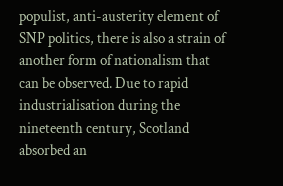populist, anti-austerity element of SNP politics, there is also a strain of another form of nationalism that can be observed. Due to rapid industrialisation during the nineteenth century, Scotland absorbed an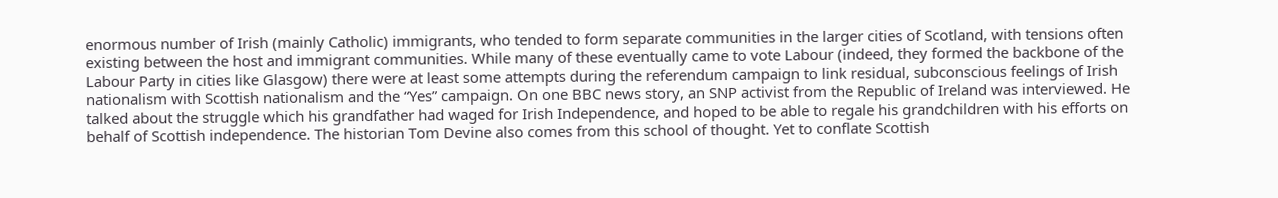enormous number of Irish (mainly Catholic) immigrants, who tended to form separate communities in the larger cities of Scotland, with tensions often existing between the host and immigrant communities. While many of these eventually came to vote Labour (indeed, they formed the backbone of the Labour Party in cities like Glasgow) there were at least some attempts during the referendum campaign to link residual, subconscious feelings of Irish nationalism with Scottish nationalism and the “Yes” campaign. On one BBC news story, an SNP activist from the Republic of Ireland was interviewed. He talked about the struggle which his grandfather had waged for Irish Independence, and hoped to be able to regale his grandchildren with his efforts on behalf of Scottish independence. The historian Tom Devine also comes from this school of thought. Yet to conflate Scottish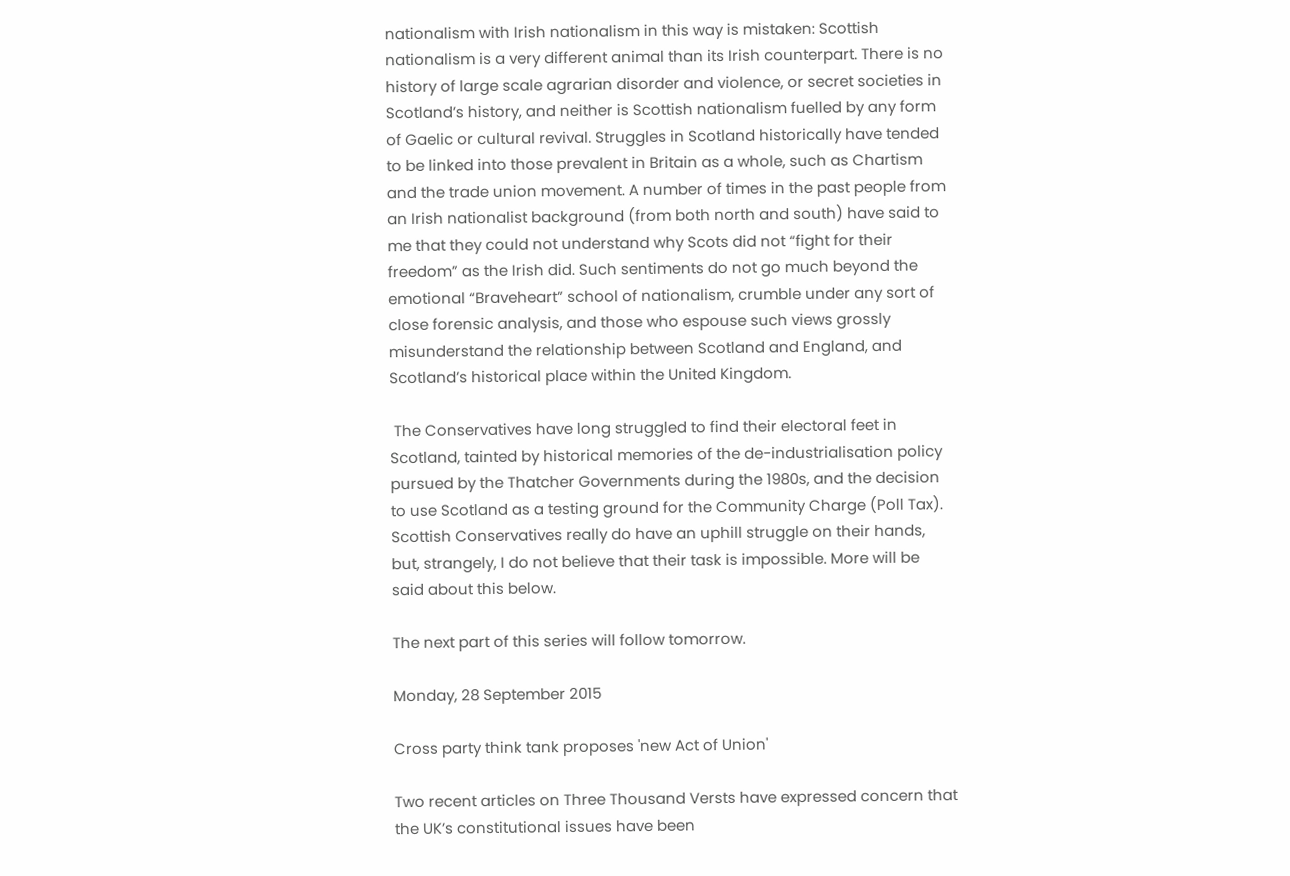nationalism with Irish nationalism in this way is mistaken: Scottish nationalism is a very different animal than its Irish counterpart. There is no history of large scale agrarian disorder and violence, or secret societies in Scotland’s history, and neither is Scottish nationalism fuelled by any form of Gaelic or cultural revival. Struggles in Scotland historically have tended to be linked into those prevalent in Britain as a whole, such as Chartism and the trade union movement. A number of times in the past people from an Irish nationalist background (from both north and south) have said to me that they could not understand why Scots did not “fight for their freedom” as the Irish did. Such sentiments do not go much beyond the emotional “Braveheart” school of nationalism, crumble under any sort of close forensic analysis, and those who espouse such views grossly misunderstand the relationship between Scotland and England, and Scotland’s historical place within the United Kingdom.

 The Conservatives have long struggled to find their electoral feet in Scotland, tainted by historical memories of the de-industrialisation policy pursued by the Thatcher Governments during the 1980s, and the decision to use Scotland as a testing ground for the Community Charge (Poll Tax). Scottish Conservatives really do have an uphill struggle on their hands, but, strangely, I do not believe that their task is impossible. More will be said about this below.

The next part of this series will follow tomorrow.

Monday, 28 September 2015

Cross party think tank proposes 'new Act of Union'

Two recent articles on Three Thousand Versts have expressed concern that the UK’s constitutional issues have been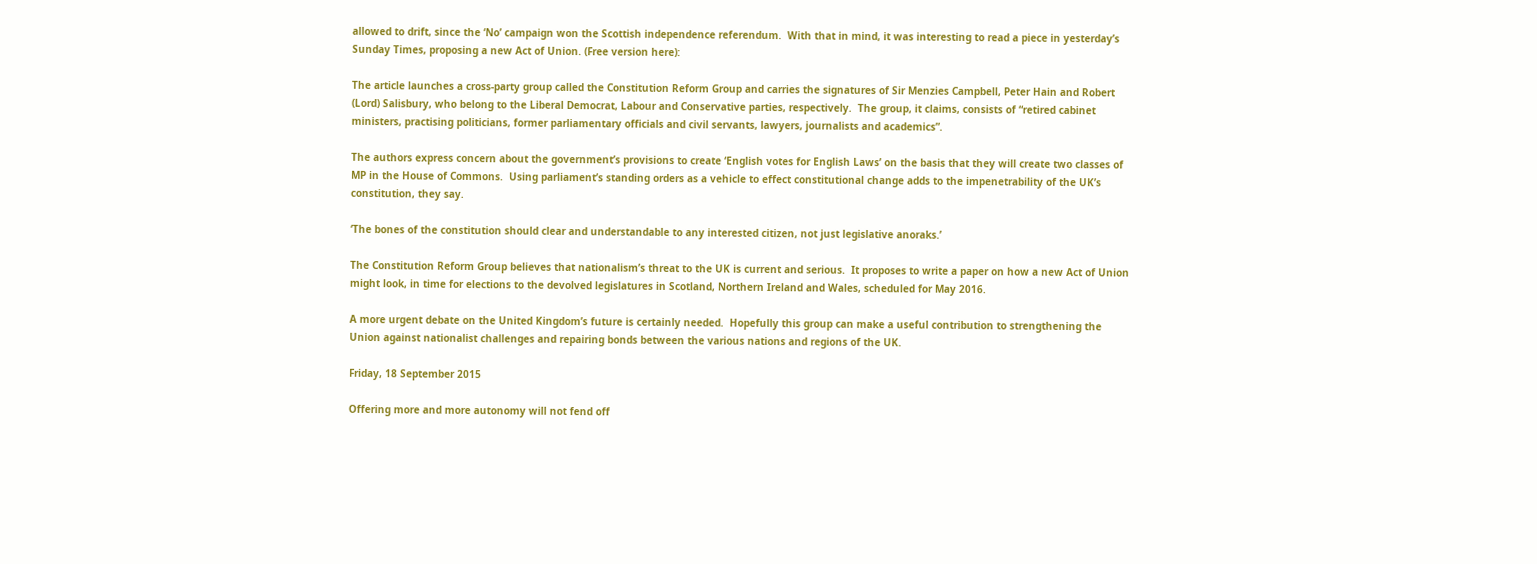allowed to drift, since the ‘No’ campaign won the Scottish independence referendum.  With that in mind, it was interesting to read a piece in yesterday’s Sunday Times, proposing a new Act of Union. (Free version here):

The article launches a cross-party group called the Constitution Reform Group and carries the signatures of Sir Menzies Campbell, Peter Hain and Robert (Lord) Salisbury, who belong to the Liberal Democrat, Labour and Conservative parties, respectively.  The group, it claims, consists of “retired cabinet ministers, practising politicians, former parliamentary officials and civil servants, lawyers, journalists and academics”.

The authors express concern about the government’s provisions to create ‘English votes for English Laws’ on the basis that they will create two classes of MP in the House of Commons.  Using parliament’s standing orders as a vehicle to effect constitutional change adds to the impenetrability of the UK’s constitution, they say.

‘The bones of the constitution should clear and understandable to any interested citizen, not just legislative anoraks.’

The Constitution Reform Group believes that nationalism’s threat to the UK is current and serious.  It proposes to write a paper on how a new Act of Union might look, in time for elections to the devolved legislatures in Scotland, Northern Ireland and Wales, scheduled for May 2016.

A more urgent debate on the United Kingdom’s future is certainly needed.  Hopefully this group can make a useful contribution to strengthening the Union against nationalist challenges and repairing bonds between the various nations and regions of the UK.

Friday, 18 September 2015

Offering more and more autonomy will not fend off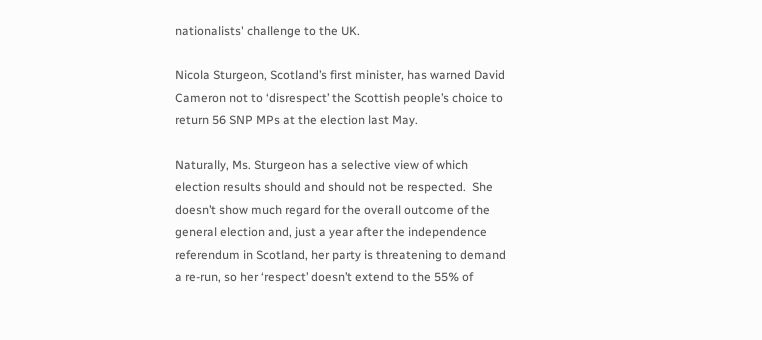nationalists' challenge to the UK.

Nicola Sturgeon, Scotland’s first minister, has warned David Cameron not to ‘disrespect’ the Scottish people’s choice to return 56 SNP MPs at the election last May.

Naturally, Ms. Sturgeon has a selective view of which election results should and should not be respected.  She doesn’t show much regard for the overall outcome of the general election and, just a year after the independence referendum in Scotland, her party is threatening to demand a re-run, so her ‘respect’ doesn’t extend to the 55% of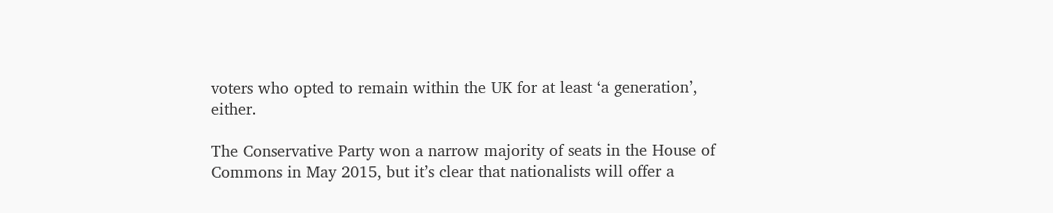voters who opted to remain within the UK for at least ‘a generation’, either.

The Conservative Party won a narrow majority of seats in the House of Commons in May 2015, but it’s clear that nationalists will offer a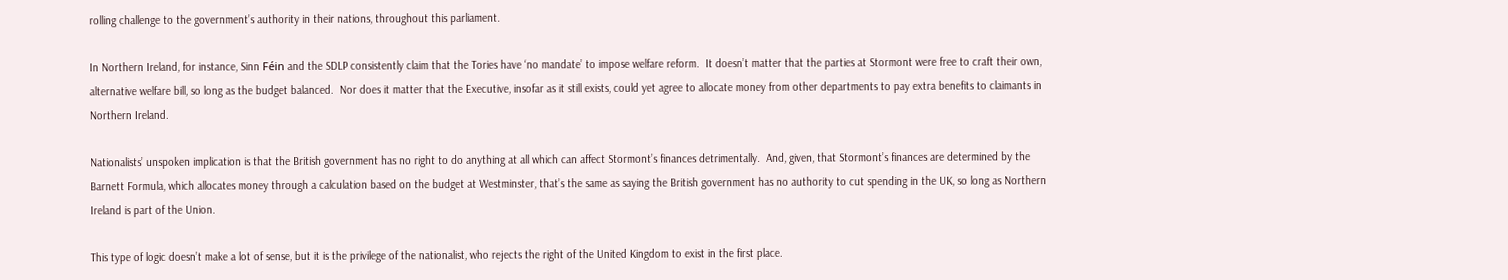rolling challenge to the government’s authority in their nations, throughout this parliament.

In Northern Ireland, for instance, Sinn Féin and the SDLP consistently claim that the Tories have ‘no mandate’ to impose welfare reform.  It doesn’t matter that the parties at Stormont were free to craft their own, alternative welfare bill, so long as the budget balanced.  Nor does it matter that the Executive, insofar as it still exists, could yet agree to allocate money from other departments to pay extra benefits to claimants in Northern Ireland.

Nationalists’ unspoken implication is that the British government has no right to do anything at all which can affect Stormont’s finances detrimentally.  And, given, that Stormont’s finances are determined by the Barnett Formula, which allocates money through a calculation based on the budget at Westminster, that’s the same as saying the British government has no authority to cut spending in the UK, so long as Northern Ireland is part of the Union.

This type of logic doesn’t make a lot of sense, but it is the privilege of the nationalist, who rejects the right of the United Kingdom to exist in the first place.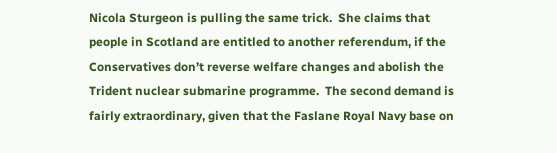Nicola Sturgeon is pulling the same trick.  She claims that people in Scotland are entitled to another referendum, if the Conservatives don’t reverse welfare changes and abolish the Trident nuclear submarine programme.  The second demand is fairly extraordinary, given that the Faslane Royal Navy base on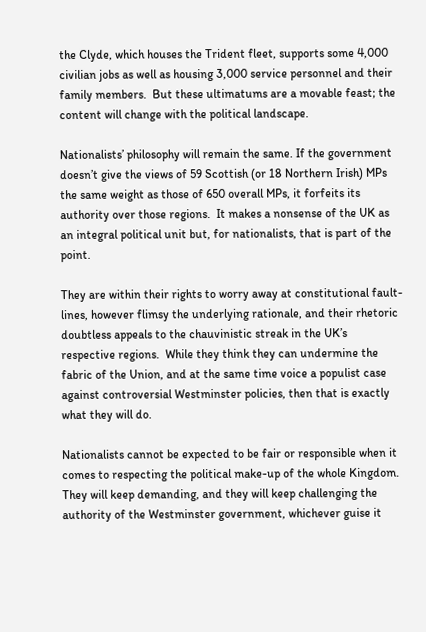the Clyde, which houses the Trident fleet, supports some 4,000 civilian jobs as well as housing 3,000 service personnel and their family members.  But these ultimatums are a movable feast; the content will change with the political landscape.

Nationalists’ philosophy will remain the same. If the government doesn’t give the views of 59 Scottish (or 18 Northern Irish) MPs the same weight as those of 650 overall MPs, it forfeits its authority over those regions.  It makes a nonsense of the UK as an integral political unit but, for nationalists, that is part of the point.

They are within their rights to worry away at constitutional fault-lines, however flimsy the underlying rationale, and their rhetoric doubtless appeals to the chauvinistic streak in the UK’s respective regions.  While they think they can undermine the fabric of the Union, and at the same time voice a populist case against controversial Westminster policies, then that is exactly what they will do.

Nationalists cannot be expected to be fair or responsible when it comes to respecting the political make-up of the whole Kingdom.  They will keep demanding, and they will keep challenging the authority of the Westminster government, whichever guise it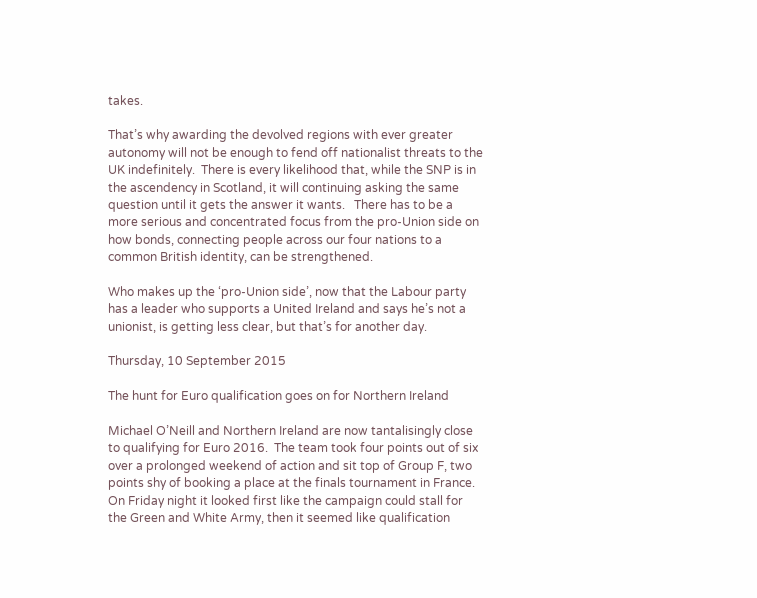takes.

That’s why awarding the devolved regions with ever greater autonomy will not be enough to fend off nationalist threats to the UK indefinitely.  There is every likelihood that, while the SNP is in the ascendency in Scotland, it will continuing asking the same question until it gets the answer it wants.   There has to be a more serious and concentrated focus from the pro-Union side on how bonds, connecting people across our four nations to a common British identity, can be strengthened.

Who makes up the ‘pro-Union side’, now that the Labour party has a leader who supports a United Ireland and says he’s not a unionist, is getting less clear, but that’s for another day.

Thursday, 10 September 2015

The hunt for Euro qualification goes on for Northern Ireland

Michael O’Neill and Northern Ireland are now tantalisingly close to qualifying for Euro 2016.  The team took four points out of six over a prolonged weekend of action and sit top of Group F, two points shy of booking a place at the finals tournament in France.
On Friday night it looked first like the campaign could stall for the Green and White Army, then it seemed like qualification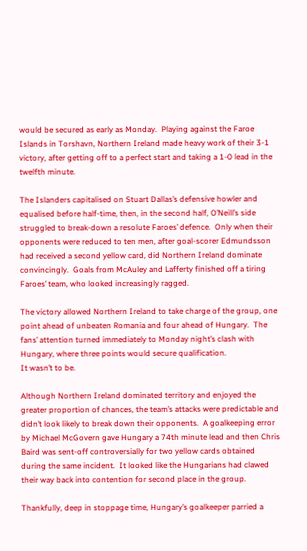would be secured as early as Monday.  Playing against the Faroe Islands in Torshavn, Northern Ireland made heavy work of their 3-1 victory, after getting off to a perfect start and taking a 1-0 lead in the twelfth minute.

The Islanders capitalised on Stuart Dallas’s defensive howler and equalised before half-time, then, in the second half, O’Neill’s side struggled to break-down a resolute Faroes’ defence.  Only when their opponents were reduced to ten men, after goal-scorer Edmundsson had received a second yellow card, did Northern Ireland dominate convincingly.  Goals from McAuley and Lafferty finished off a tiring Faroes’ team, who looked increasingly ragged.

The victory allowed Northern Ireland to take charge of the group, one point ahead of unbeaten Romania and four ahead of Hungary.  The fans’ attention turned immediately to Monday night’s clash with Hungary, where three points would secure qualification.
It wasn’t to be.

Although Northern Ireland dominated territory and enjoyed the greater proportion of chances, the team’s attacks were predictable and didn’t look likely to break down their opponents.  A goalkeeping error by Michael McGovern gave Hungary a 74th minute lead and then Chris Baird was sent-off controversially for two yellow cards obtained during the same incident.  It looked like the Hungarians had clawed their way back into contention for second place in the group.

Thankfully, deep in stoppage time, Hungary’s goalkeeper parried a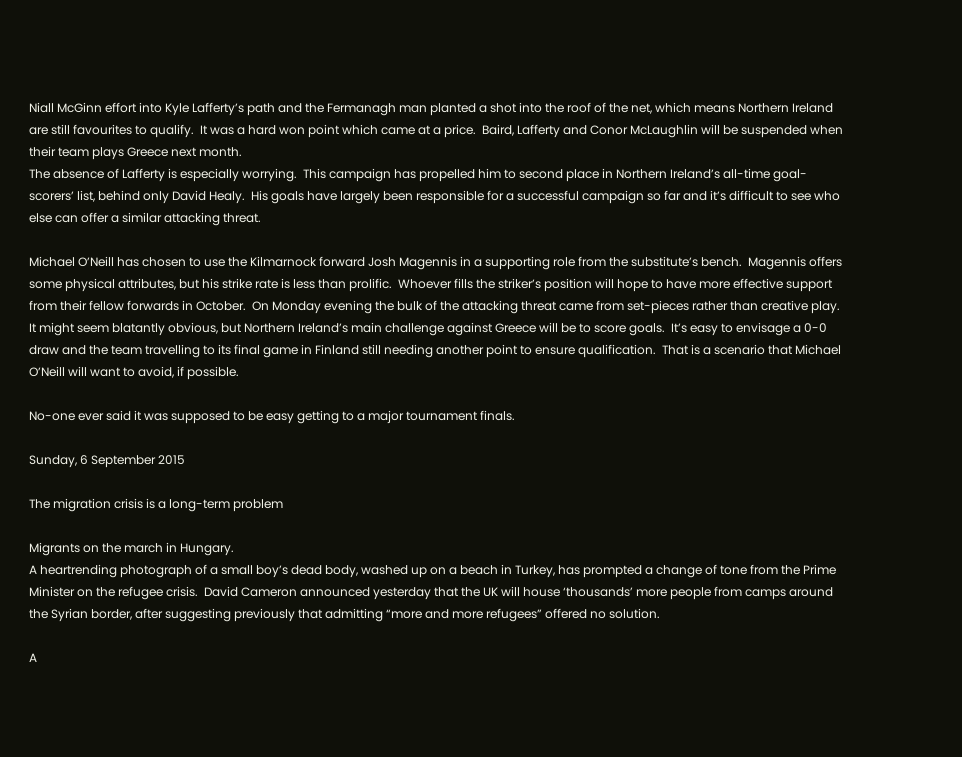Niall McGinn effort into Kyle Lafferty’s path and the Fermanagh man planted a shot into the roof of the net, which means Northern Ireland are still favourites to qualify.  It was a hard won point which came at a price.  Baird, Lafferty and Conor McLaughlin will be suspended when their team plays Greece next month.
The absence of Lafferty is especially worrying.  This campaign has propelled him to second place in Northern Ireland’s all-time goal-scorers’ list, behind only David Healy.  His goals have largely been responsible for a successful campaign so far and it’s difficult to see who else can offer a similar attacking threat.

Michael O’Neill has chosen to use the Kilmarnock forward Josh Magennis in a supporting role from the substitute’s bench.  Magennis offers some physical attributes, but his strike rate is less than prolific.  Whoever fills the striker’s position will hope to have more effective support from their fellow forwards in October.  On Monday evening the bulk of the attacking threat came from set-pieces rather than creative play.
It might seem blatantly obvious, but Northern Ireland’s main challenge against Greece will be to score goals.  It’s easy to envisage a 0-0 draw and the team travelling to its final game in Finland still needing another point to ensure qualification.  That is a scenario that Michael O’Neill will want to avoid, if possible.

No-one ever said it was supposed to be easy getting to a major tournament finals.

Sunday, 6 September 2015

The migration crisis is a long-term problem

Migrants on the march in Hungary.
A heartrending photograph of a small boy’s dead body, washed up on a beach in Turkey, has prompted a change of tone from the Prime Minister on the refugee crisis.  David Cameron announced yesterday that the UK will house ‘thousands’ more people from camps around the Syrian border, after suggesting previously that admitting “more and more refugees” offered no solution.

A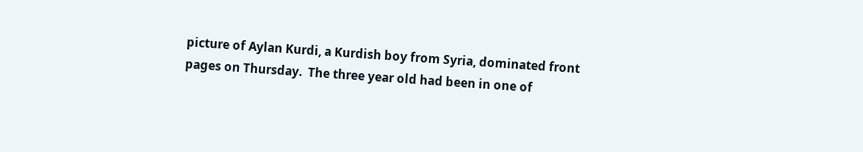picture of Aylan Kurdi, a Kurdish boy from Syria, dominated front pages on Thursday.  The three year old had been in one of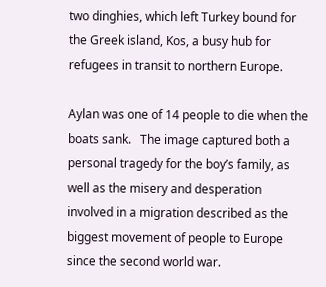two dinghies, which left Turkey bound for the Greek island, Kos, a busy hub for refugees in transit to northern Europe.

Aylan was one of 14 people to die when the boats sank.   The image captured both a personal tragedy for the boy’s family, as well as the misery and desperation involved in a migration described as the biggest movement of people to Europe since the second world war.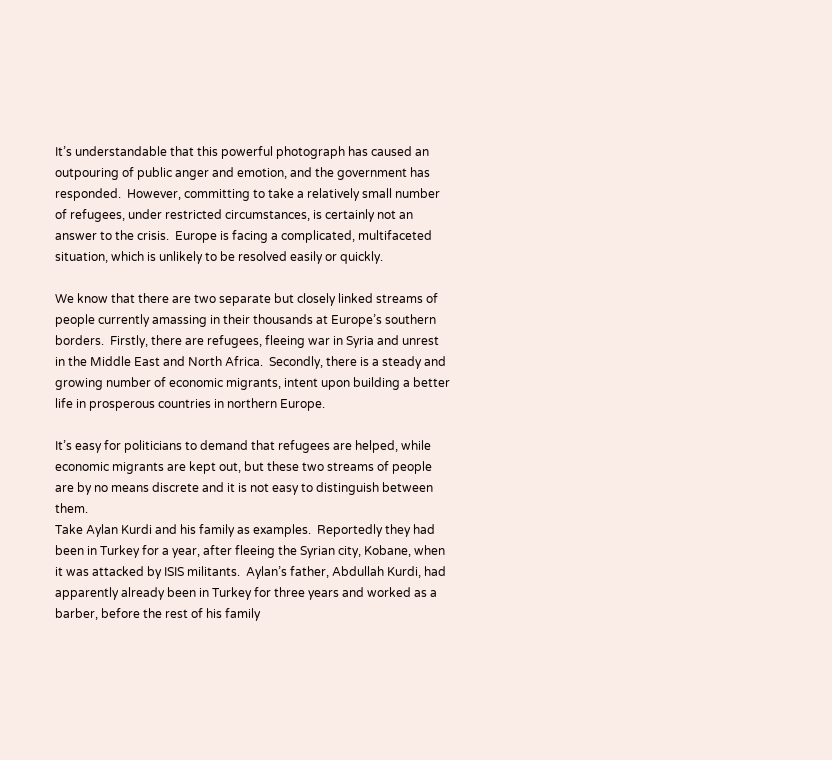It’s understandable that this powerful photograph has caused an outpouring of public anger and emotion, and the government has responded.  However, committing to take a relatively small number of refugees, under restricted circumstances, is certainly not an answer to the crisis.  Europe is facing a complicated, multifaceted situation, which is unlikely to be resolved easily or quickly.

We know that there are two separate but closely linked streams of people currently amassing in their thousands at Europe’s southern borders.  Firstly, there are refugees, fleeing war in Syria and unrest in the Middle East and North Africa.  Secondly, there is a steady and growing number of economic migrants, intent upon building a better life in prosperous countries in northern Europe.

It’s easy for politicians to demand that refugees are helped, while economic migrants are kept out, but these two streams of people are by no means discrete and it is not easy to distinguish between them.
Take Aylan Kurdi and his family as examples.  Reportedly they had been in Turkey for a year, after fleeing the Syrian city, Kobane, when it was attacked by ISIS militants.  Aylan’s father, Abdullah Kurdi, had apparently already been in Turkey for three years and worked as a barber, before the rest of his family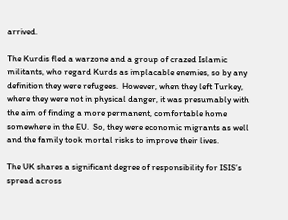arrived.

The Kurdis fled a warzone and a group of crazed Islamic militants, who regard Kurds as implacable enemies, so by any definition they were refugees.  However, when they left Turkey, where they were not in physical danger, it was presumably with the aim of finding a more permanent, comfortable home somewhere in the EU.  So, they were economic migrants as well and the family took mortal risks to improve their lives.

The UK shares a significant degree of responsibility for ISIS’s spread across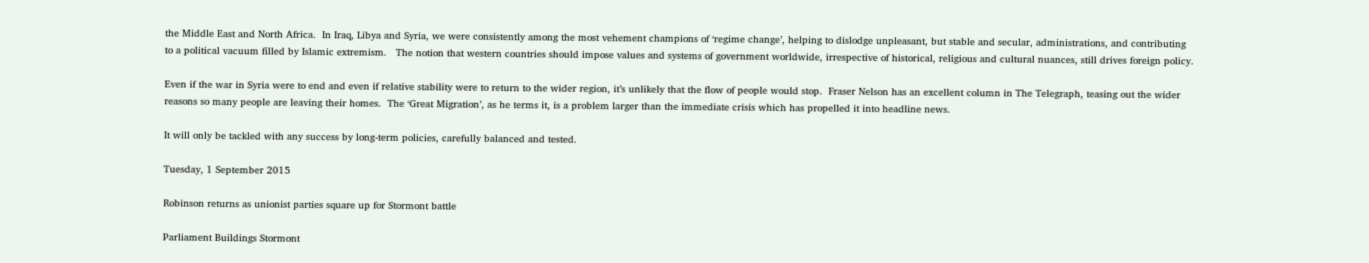the Middle East and North Africa.  In Iraq, Libya and Syria, we were consistently among the most vehement champions of ‘regime change’, helping to dislodge unpleasant, but stable and secular, administrations, and contributing to a political vacuum filled by Islamic extremism.   The notion that western countries should impose values and systems of government worldwide, irrespective of historical, religious and cultural nuances, still drives foreign policy.

Even if the war in Syria were to end and even if relative stability were to return to the wider region, it’s unlikely that the flow of people would stop.  Fraser Nelson has an excellent column in The Telegraph, teasing out the wider reasons so many people are leaving their homes.  The ‘Great Migration’, as he terms it, is a problem larger than the immediate crisis which has propelled it into headline news.

It will only be tackled with any success by long-term policies, carefully balanced and tested.

Tuesday, 1 September 2015

Robinson returns as unionist parties square up for Stormont battle

Parliament Buildings Stormont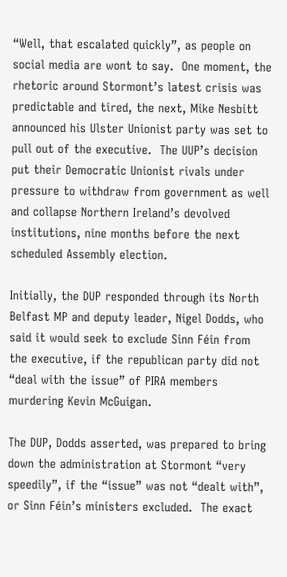“Well, that escalated quickly”, as people on social media are wont to say.  One moment, the rhetoric around Stormont’s latest crisis was predictable and tired, the next, Mike Nesbitt announced his Ulster Unionist party was set to pull out of the executive.  The UUP’s decision put their Democratic Unionist rivals under pressure to withdraw from government as well and collapse Northern Ireland’s devolved institutions, nine months before the next scheduled Assembly election.

Initially, the DUP responded through its North Belfast MP and deputy leader, Nigel Dodds, who said it would seek to exclude Sinn Féin from the executive, if the republican party did not “deal with the issue” of PIRA members murdering Kevin McGuigan.

The DUP, Dodds asserted, was prepared to bring down the administration at Stormont “very speedily”, if the “issue” was not “dealt with”, or Sinn Féin’s ministers excluded.  The exact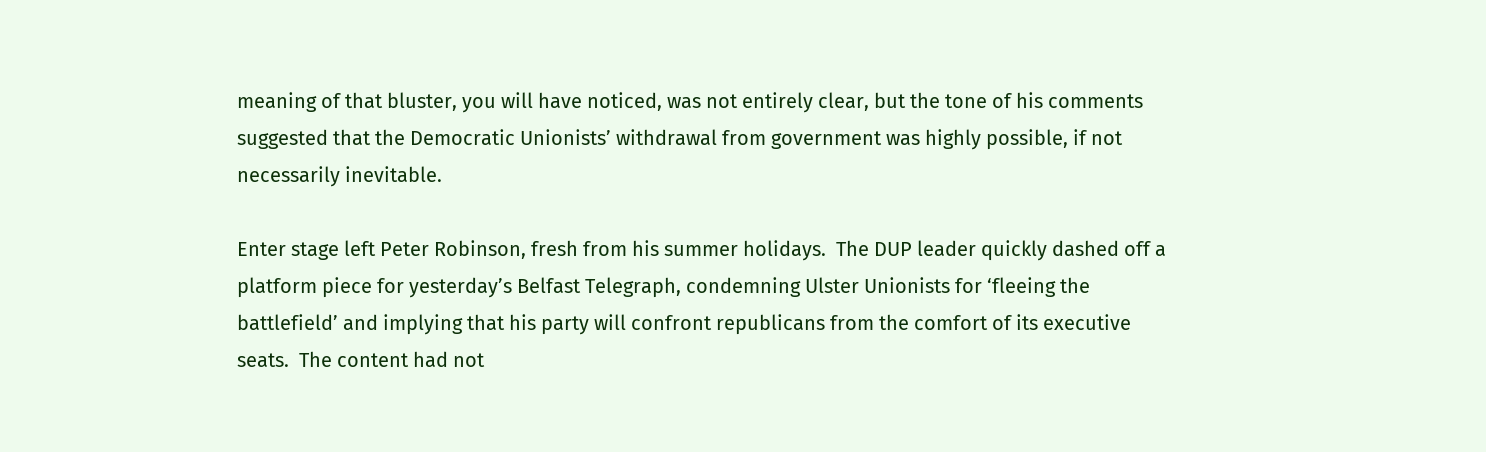meaning of that bluster, you will have noticed, was not entirely clear, but the tone of his comments suggested that the Democratic Unionists’ withdrawal from government was highly possible, if not necessarily inevitable.

Enter stage left Peter Robinson, fresh from his summer holidays.  The DUP leader quickly dashed off a platform piece for yesterday’s Belfast Telegraph, condemning Ulster Unionists for ‘fleeing the battlefield’ and implying that his party will confront republicans from the comfort of its executive seats.  The content had not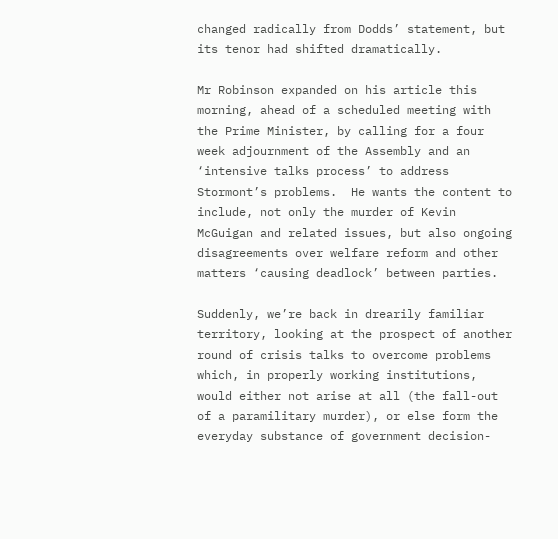changed radically from Dodds’ statement, but its tenor had shifted dramatically.

Mr Robinson expanded on his article this morning, ahead of a scheduled meeting with the Prime Minister, by calling for a four week adjournment of the Assembly and an ‘intensive talks process’ to address Stormont’s problems.  He wants the content to include, not only the murder of Kevin McGuigan and related issues, but also ongoing disagreements over welfare reform and other matters ‘causing deadlock’ between parties.

Suddenly, we’re back in drearily familiar territory, looking at the prospect of another round of crisis talks to overcome problems which, in properly working institutions, would either not arise at all (the fall-out of a paramilitary murder), or else form the everyday substance of government decision-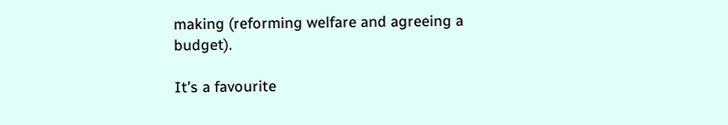making (reforming welfare and agreeing a budget).

It’s a favourite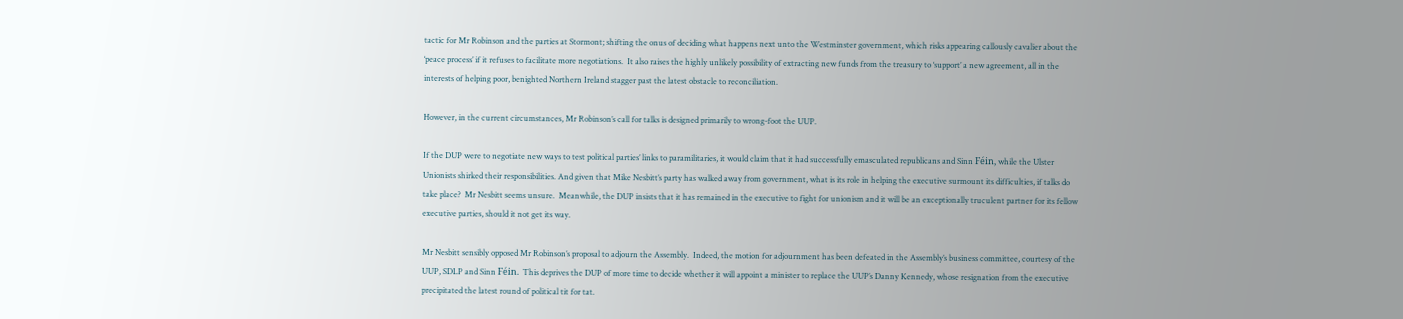tactic for Mr Robinson and the parties at Stormont; shifting the onus of deciding what happens next unto the Westminster government, which risks appearing callously cavalier about the ‘peace process’ if it refuses to facilitate more negotiations.  It also raises the highly unlikely possibility of extracting new funds from the treasury to ‘support’ a new agreement, all in the interests of helping poor, benighted Northern Ireland stagger past the latest obstacle to reconciliation.

However, in the current circumstances, Mr Robinson’s call for talks is designed primarily to wrong-foot the UUP.

If the DUP were to negotiate new ways to test political parties’ links to paramilitaries, it would claim that it had successfully emasculated republicans and Sinn Féin, while the Ulster Unionists shirked their responsibilities. And given that Mike Nesbitt’s party has walked away from government, what is its role in helping the executive surmount its difficulties, if talks do take place?  Mr Nesbitt seems unsure.  Meanwhile, the DUP insists that it has remained in the executive to fight for unionism and it will be an exceptionally truculent partner for its fellow executive parties, should it not get its way.

Mr Nesbitt sensibly opposed Mr Robinson’s proposal to adjourn the Assembly.  Indeed, the motion for adjournment has been defeated in the Assembly’s business committee, courtesy of the UUP, SDLP and Sinn Féin.  This deprives the DUP of more time to decide whether it will appoint a minister to replace the UUP’s Danny Kennedy, whose resignation from the executive precipitated the latest round of political tit for tat.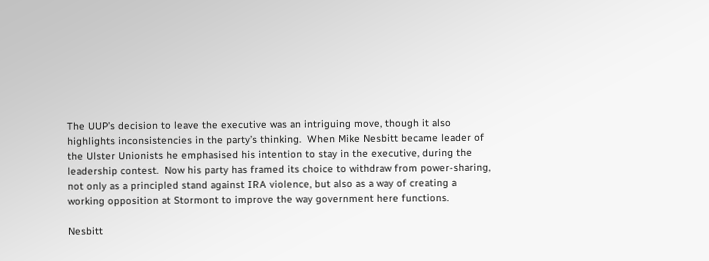The UUP’s decision to leave the executive was an intriguing move, though it also highlights inconsistencies in the party’s thinking.  When Mike Nesbitt became leader of the Ulster Unionists he emphasised his intention to stay in the executive, during the leadership contest.  Now his party has framed its choice to withdraw from power-sharing, not only as a principled stand against IRA violence, but also as a way of creating a working opposition at Stormont to improve the way government here functions.

Nesbitt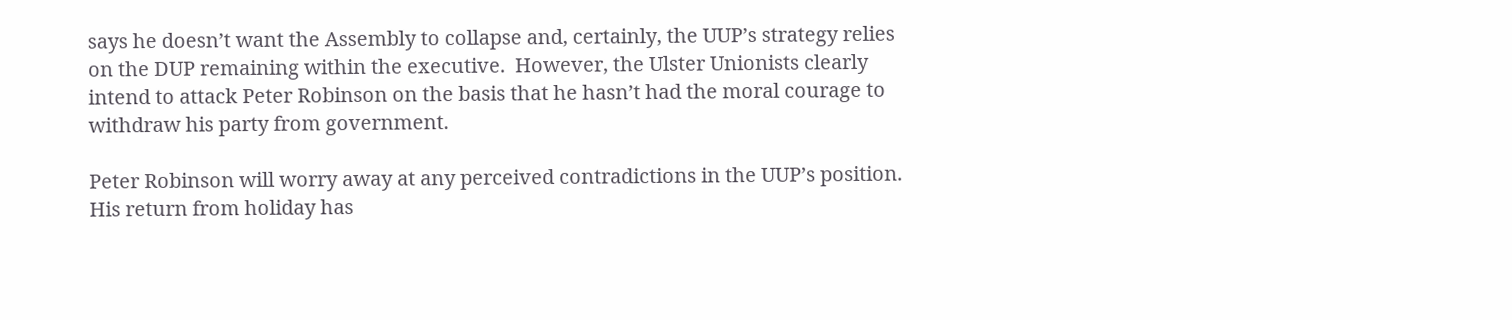says he doesn’t want the Assembly to collapse and, certainly, the UUP’s strategy relies on the DUP remaining within the executive.  However, the Ulster Unionists clearly intend to attack Peter Robinson on the basis that he hasn’t had the moral courage to withdraw his party from government.

Peter Robinson will worry away at any perceived contradictions in the UUP’s position.  His return from holiday has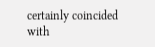certainly coincided with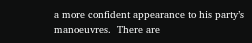a more confident appearance to his party’s manoeuvres.  There are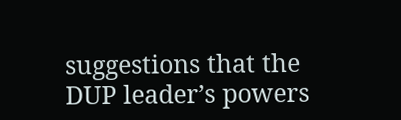suggestions that the DUP leader’s powers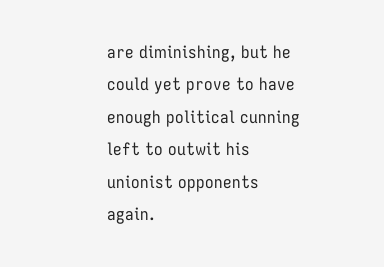are diminishing, but he could yet prove to have enough political cunning left to outwit his unionist opponents again.